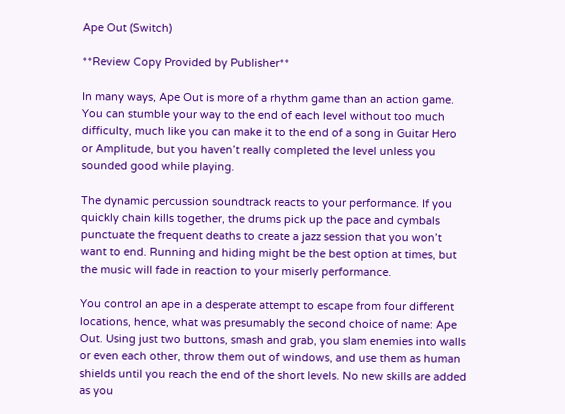Ape Out (Switch)

**Review Copy Provided by Publisher**

In many ways, Ape Out is more of a rhythm game than an action game. You can stumble your way to the end of each level without too much difficulty, much like you can make it to the end of a song in Guitar Hero or Amplitude, but you haven’t really completed the level unless you sounded good while playing.

The dynamic percussion soundtrack reacts to your performance. If you quickly chain kills together, the drums pick up the pace and cymbals punctuate the frequent deaths to create a jazz session that you won’t want to end. Running and hiding might be the best option at times, but the music will fade in reaction to your miserly performance.

You control an ape in a desperate attempt to escape from four different locations, hence, what was presumably the second choice of name: Ape Out. Using just two buttons, smash and grab, you slam enemies into walls or even each other, throw them out of windows, and use them as human shields until you reach the end of the short levels. No new skills are added as you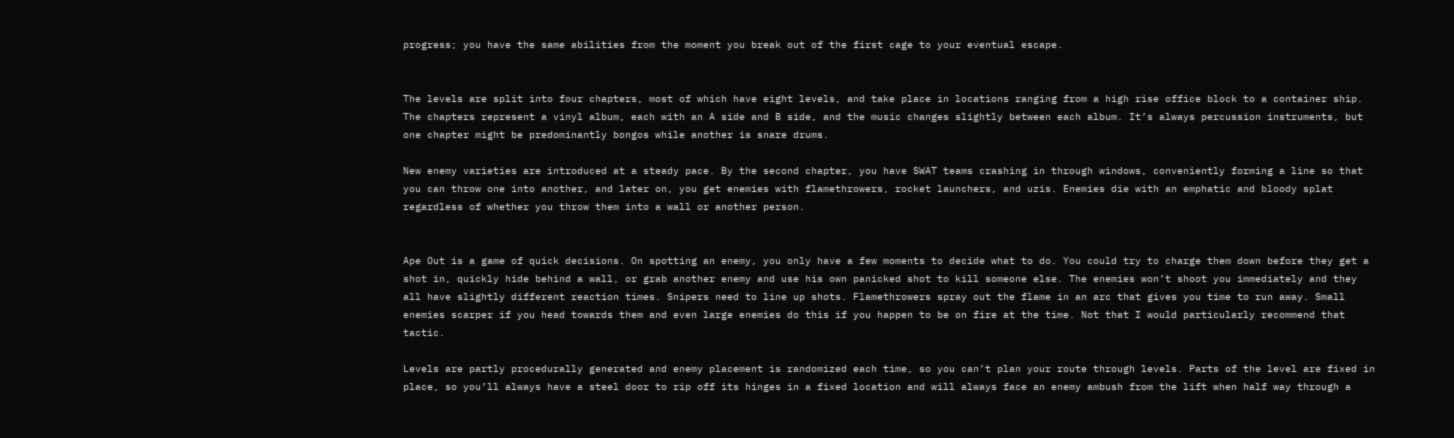progress; you have the same abilities from the moment you break out of the first cage to your eventual escape.


The levels are split into four chapters, most of which have eight levels, and take place in locations ranging from a high rise office block to a container ship. The chapters represent a vinyl album, each with an A side and B side, and the music changes slightly between each album. It’s always percussion instruments, but one chapter might be predominantly bongos while another is snare drums.

New enemy varieties are introduced at a steady pace. By the second chapter, you have SWAT teams crashing in through windows, conveniently forming a line so that you can throw one into another, and later on, you get enemies with flamethrowers, rocket launchers, and uzis. Enemies die with an emphatic and bloody splat regardless of whether you throw them into a wall or another person.


Ape Out is a game of quick decisions. On spotting an enemy, you only have a few moments to decide what to do. You could try to charge them down before they get a shot in, quickly hide behind a wall, or grab another enemy and use his own panicked shot to kill someone else. The enemies won’t shoot you immediately and they all have slightly different reaction times. Snipers need to line up shots. Flamethrowers spray out the flame in an arc that gives you time to run away. Small enemies scarper if you head towards them and even large enemies do this if you happen to be on fire at the time. Not that I would particularly recommend that tactic.

Levels are partly procedurally generated and enemy placement is randomized each time, so you can’t plan your route through levels. Parts of the level are fixed in place, so you’ll always have a steel door to rip off its hinges in a fixed location and will always face an enemy ambush from the lift when half way through a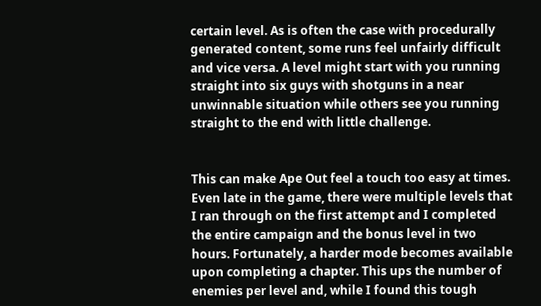certain level. As is often the case with procedurally generated content, some runs feel unfairly difficult and vice versa. A level might start with you running straight into six guys with shotguns in a near unwinnable situation while others see you running straight to the end with little challenge.


This can make Ape Out feel a touch too easy at times. Even late in the game, there were multiple levels that I ran through on the first attempt and I completed the entire campaign and the bonus level in two hours. Fortunately, a harder mode becomes available upon completing a chapter. This ups the number of enemies per level and, while I found this tough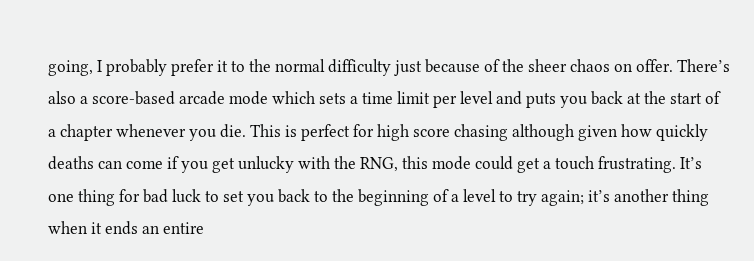going, I probably prefer it to the normal difficulty just because of the sheer chaos on offer. There’s also a score-based arcade mode which sets a time limit per level and puts you back at the start of a chapter whenever you die. This is perfect for high score chasing although given how quickly deaths can come if you get unlucky with the RNG, this mode could get a touch frustrating. It’s one thing for bad luck to set you back to the beginning of a level to try again; it’s another thing when it ends an entire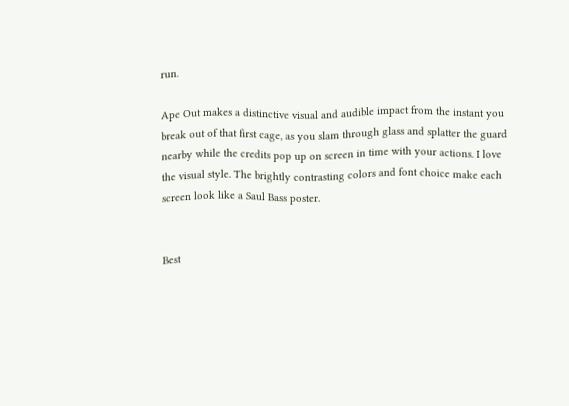run.

Ape Out makes a distinctive visual and audible impact from the instant you break out of that first cage, as you slam through glass and splatter the guard nearby while the credits pop up on screen in time with your actions. I love the visual style. The brightly contrasting colors and font choice make each screen look like a Saul Bass poster.


Best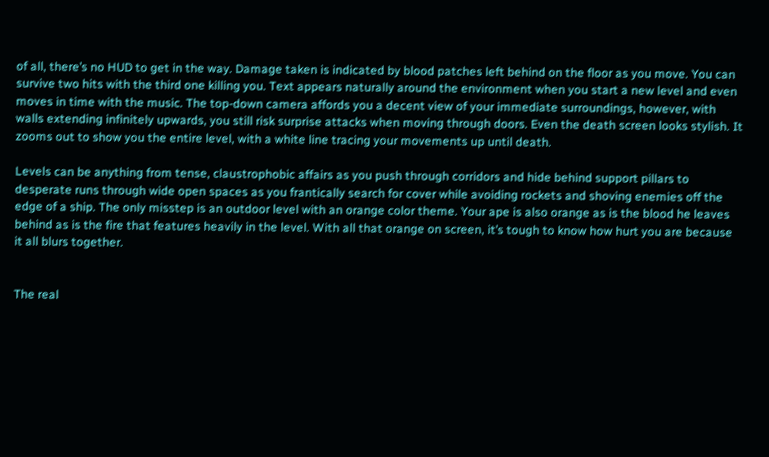of all, there’s no HUD to get in the way. Damage taken is indicated by blood patches left behind on the floor as you move. You can survive two hits with the third one killing you. Text appears naturally around the environment when you start a new level and even moves in time with the music. The top-down camera affords you a decent view of your immediate surroundings, however, with walls extending infinitely upwards, you still risk surprise attacks when moving through doors. Even the death screen looks stylish. It zooms out to show you the entire level, with a white line tracing your movements up until death.

Levels can be anything from tense, claustrophobic affairs as you push through corridors and hide behind support pillars to desperate runs through wide open spaces as you frantically search for cover while avoiding rockets and shoving enemies off the edge of a ship. The only misstep is an outdoor level with an orange color theme. Your ape is also orange as is the blood he leaves behind as is the fire that features heavily in the level. With all that orange on screen, it’s tough to know how hurt you are because it all blurs together.


The real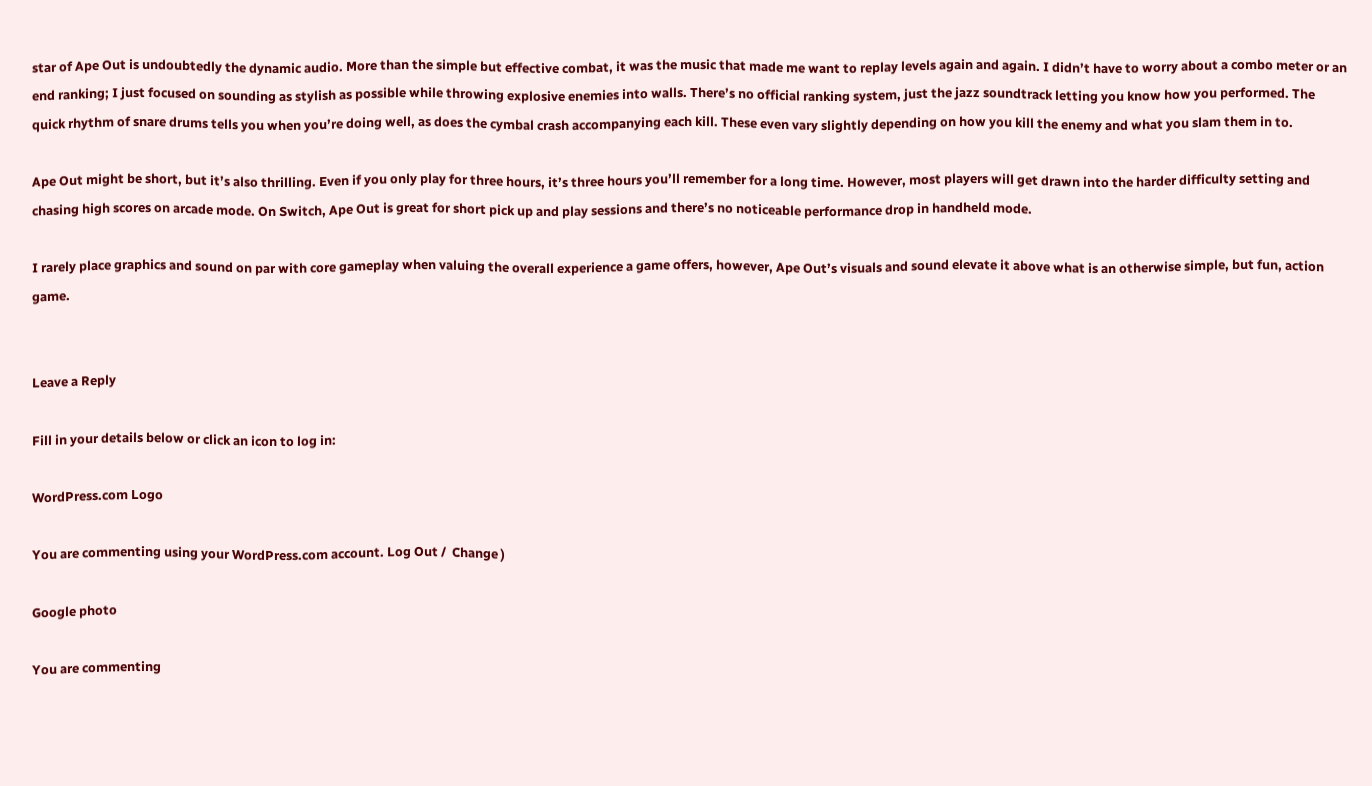star of Ape Out is undoubtedly the dynamic audio. More than the simple but effective combat, it was the music that made me want to replay levels again and again. I didn’t have to worry about a combo meter or an end ranking; I just focused on sounding as stylish as possible while throwing explosive enemies into walls. There’s no official ranking system, just the jazz soundtrack letting you know how you performed. The quick rhythm of snare drums tells you when you’re doing well, as does the cymbal crash accompanying each kill. These even vary slightly depending on how you kill the enemy and what you slam them in to.

Ape Out might be short, but it’s also thrilling. Even if you only play for three hours, it’s three hours you’ll remember for a long time. However, most players will get drawn into the harder difficulty setting and chasing high scores on arcade mode. On Switch, Ape Out is great for short pick up and play sessions and there’s no noticeable performance drop in handheld mode.

I rarely place graphics and sound on par with core gameplay when valuing the overall experience a game offers, however, Ape Out’s visuals and sound elevate it above what is an otherwise simple, but fun, action game.


Leave a Reply

Fill in your details below or click an icon to log in:

WordPress.com Logo

You are commenting using your WordPress.com account. Log Out /  Change )

Google photo

You are commenting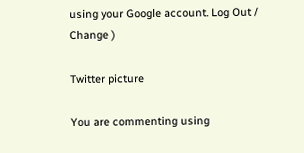using your Google account. Log Out /  Change )

Twitter picture

You are commenting using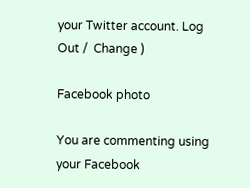your Twitter account. Log Out /  Change )

Facebook photo

You are commenting using your Facebook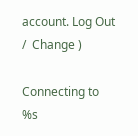account. Log Out /  Change )

Connecting to %s